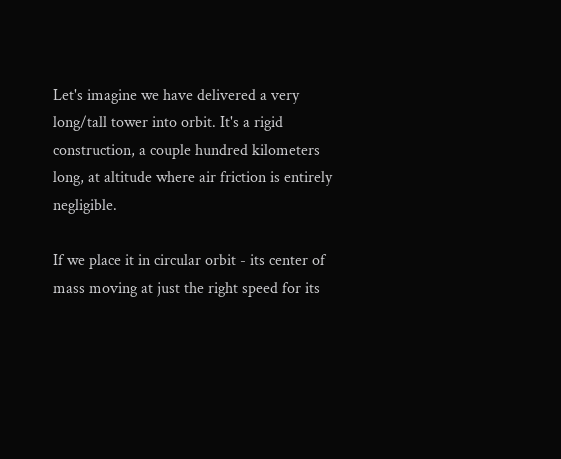Let's imagine we have delivered a very long/tall tower into orbit. It's a rigid construction, a couple hundred kilometers long, at altitude where air friction is entirely negligible.

If we place it in circular orbit - its center of mass moving at just the right speed for its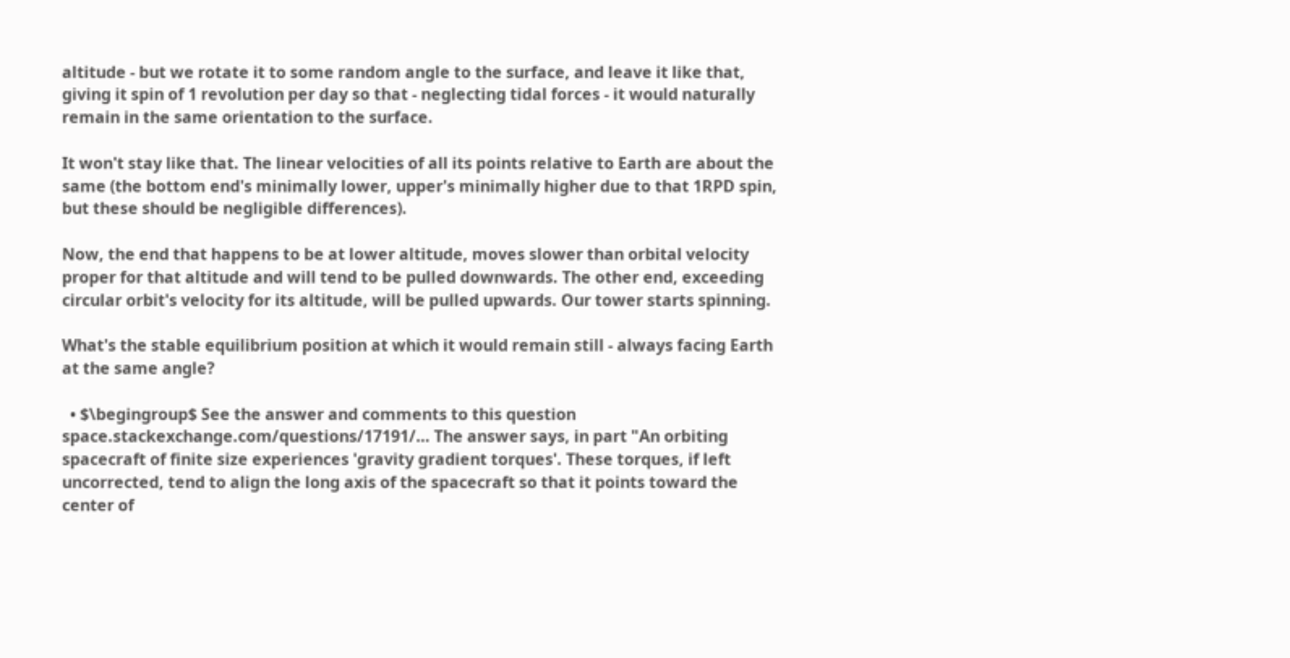altitude - but we rotate it to some random angle to the surface, and leave it like that, giving it spin of 1 revolution per day so that - neglecting tidal forces - it would naturally remain in the same orientation to the surface.

It won't stay like that. The linear velocities of all its points relative to Earth are about the same (the bottom end's minimally lower, upper's minimally higher due to that 1RPD spin, but these should be negligible differences).

Now, the end that happens to be at lower altitude, moves slower than orbital velocity proper for that altitude and will tend to be pulled downwards. The other end, exceeding circular orbit's velocity for its altitude, will be pulled upwards. Our tower starts spinning.

What's the stable equilibrium position at which it would remain still - always facing Earth at the same angle?

  • $\begingroup$ See the answer and comments to this question space.stackexchange.com/questions/17191/… The answer says, in part "An orbiting spacecraft of finite size experiences 'gravity gradient torques'. These torques, if left uncorrected, tend to align the long axis of the spacecraft so that it points toward the center of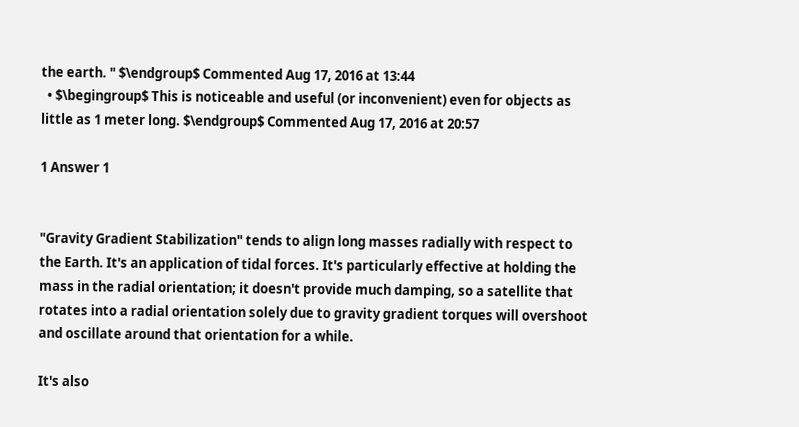the earth. " $\endgroup$ Commented Aug 17, 2016 at 13:44
  • $\begingroup$ This is noticeable and useful (or inconvenient) even for objects as little as 1 meter long. $\endgroup$ Commented Aug 17, 2016 at 20:57

1 Answer 1


"Gravity Gradient Stabilization" tends to align long masses radially with respect to the Earth. It's an application of tidal forces. It's particularly effective at holding the mass in the radial orientation; it doesn't provide much damping, so a satellite that rotates into a radial orientation solely due to gravity gradient torques will overshoot and oscillate around that orientation for a while.

It's also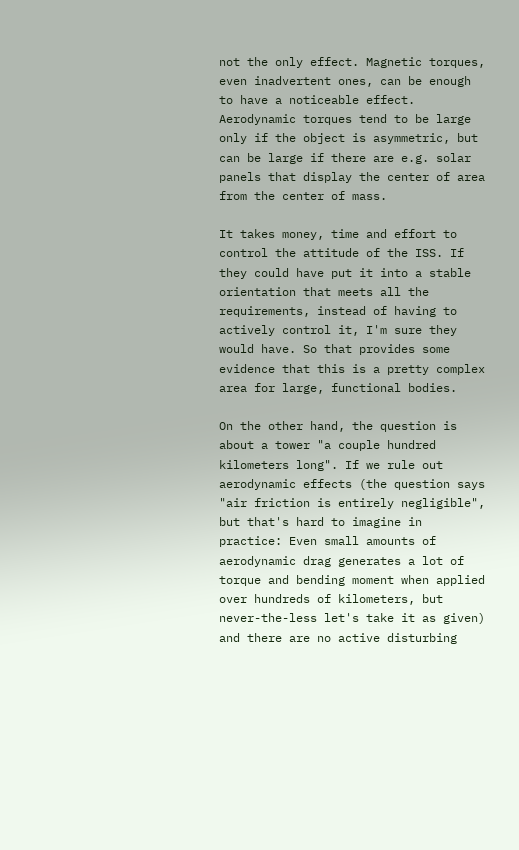not the only effect. Magnetic torques, even inadvertent ones, can be enough to have a noticeable effect. Aerodynamic torques tend to be large only if the object is asymmetric, but can be large if there are e.g. solar panels that display the center of area from the center of mass.

It takes money, time and effort to control the attitude of the ISS. If they could have put it into a stable orientation that meets all the requirements, instead of having to actively control it, I'm sure they would have. So that provides some evidence that this is a pretty complex area for large, functional bodies.

On the other hand, the question is about a tower "a couple hundred kilometers long". If we rule out aerodynamic effects (the question says "air friction is entirely negligible", but that's hard to imagine in practice: Even small amounts of aerodynamic drag generates a lot of torque and bending moment when applied over hundreds of kilometers, but never-the-less let's take it as given) and there are no active disturbing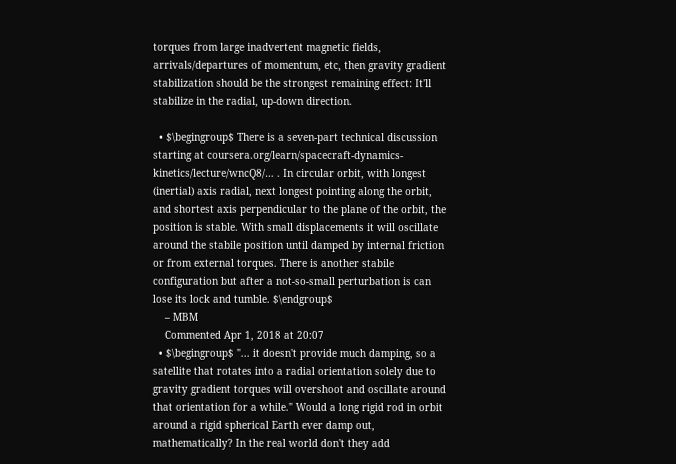torques from large inadvertent magnetic fields, arrivals/departures of momentum, etc, then gravity gradient stabilization should be the strongest remaining effect: It'll stabilize in the radial, up-down direction.

  • $\begingroup$ There is a seven-part technical discussion starting at coursera.org/learn/spacecraft-dynamics-kinetics/lecture/wncQ8/… . In circular orbit, with longest (inertial) axis radial, next longest pointing along the orbit, and shortest axis perpendicular to the plane of the orbit, the position is stable. With small displacements it will oscillate around the stabile position until damped by internal friction or from external torques. There is another stabile configuration but after a not-so-small perturbation is can lose its lock and tumble. $\endgroup$
    – MBM
    Commented Apr 1, 2018 at 20:07
  • $\begingroup$ "... it doesn't provide much damping, so a satellite that rotates into a radial orientation solely due to gravity gradient torques will overshoot and oscillate around that orientation for a while." Would a long rigid rod in orbit around a rigid spherical Earth ever damp out, mathematically? In the real world don't they add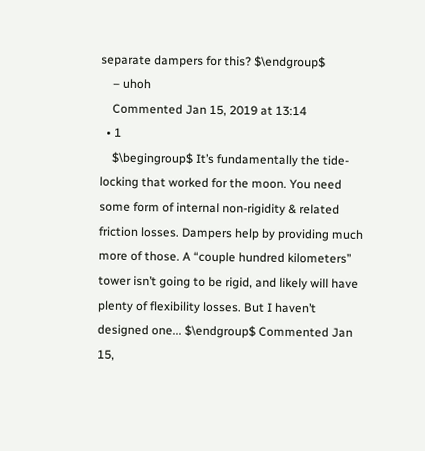separate dampers for this? $\endgroup$
    – uhoh
    Commented Jan 15, 2019 at 13:14
  • 1
    $\begingroup$ It’s fundamentally the tide-locking that worked for the moon. You need some form of internal non-rigidity & related friction losses. Dampers help by providing much more of those. A “couple hundred kilometers” tower isn’t going to be rigid, and likely will have plenty of flexibility losses. But I haven’t designed one... $\endgroup$ Commented Jan 15,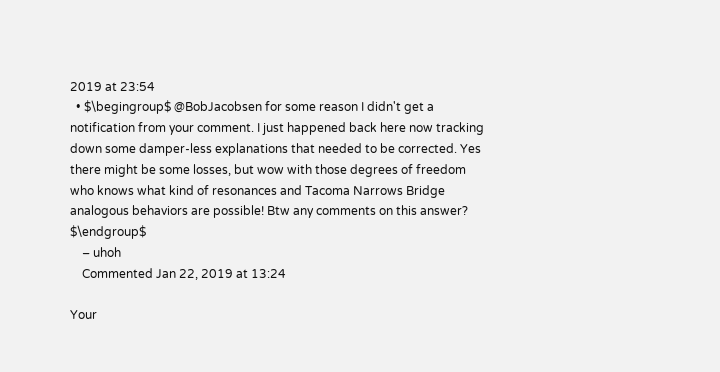2019 at 23:54
  • $\begingroup$ @BobJacobsen for some reason I didn't get a notification from your comment. I just happened back here now tracking down some damper-less explanations that needed to be corrected. Yes there might be some losses, but wow with those degrees of freedom who knows what kind of resonances and Tacoma Narrows Bridge analogous behaviors are possible! Btw any comments on this answer? $\endgroup$
    – uhoh
    Commented Jan 22, 2019 at 13:24

Your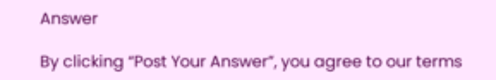Answer

By clicking “Post Your Answer”, you agree to our terms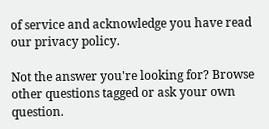of service and acknowledge you have read our privacy policy.

Not the answer you're looking for? Browse other questions tagged or ask your own question.